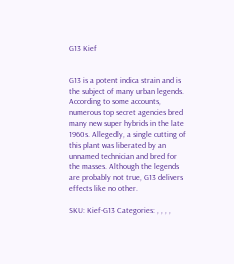G13 Kief


G13 is a potent indica strain and is the subject of many urban legends. According to some accounts, numerous top secret agencies bred many new super hybrids in the late 1960s. Allegedly, a single cutting of this plant was liberated by an unnamed technician and bred for the masses. Although the legends are probably not true, G13 delivers effects like no other.

SKU: Kief-G13 Categories: , , , ,